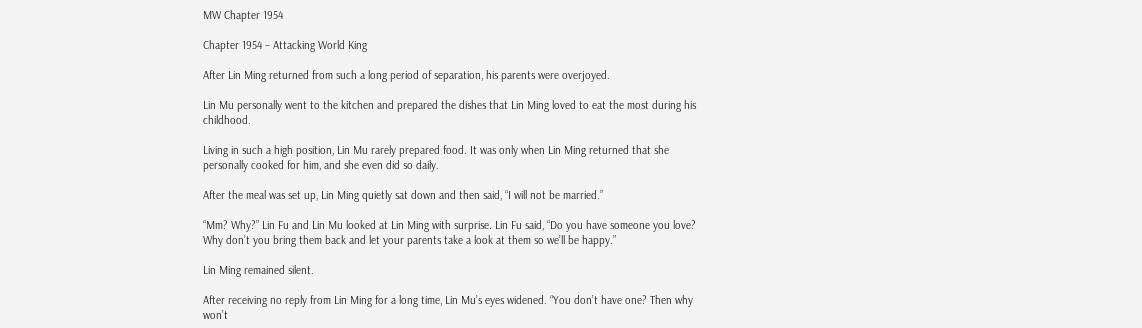MW Chapter 1954

Chapter 1954 – Attacking World King

After Lin Ming returned from such a long period of separation, his parents were overjoyed.

Lin Mu personally went to the kitchen and prepared the dishes that Lin Ming loved to eat the most during his childhood.

Living in such a high position, Lin Mu rarely prepared food. It was only when Lin Ming returned that she personally cooked for him, and she even did so daily.

After the meal was set up, Lin Ming quietly sat down and then said, “I will not be married.”

“Mm? Why?” Lin Fu and Lin Mu looked at Lin Ming with surprise. Lin Fu said, “Do you have someone you love? Why don’t you bring them back and let your parents take a look at them so we’ll be happy.”

Lin Ming remained silent.

After receiving no reply from Lin Ming for a long time, Lin Mu’s eyes widened. “You don’t have one? Then why won’t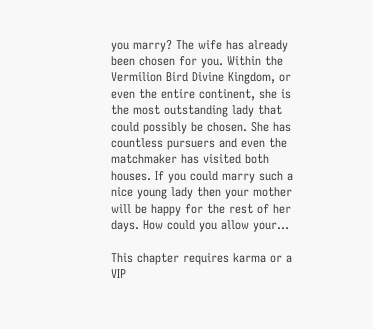you marry? The wife has already been chosen for you. Within the Vermilion Bird Divine Kingdom, or even the entire continent, she is the most outstanding lady that could possibly be chosen. She has countless pursuers and even the matchmaker has visited both houses. If you could marry such a nice young lady then your mother will be happy for the rest of her days. How could you allow your...

This chapter requires karma or a VIP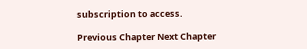subscription to access.

Previous Chapter Next Chapter